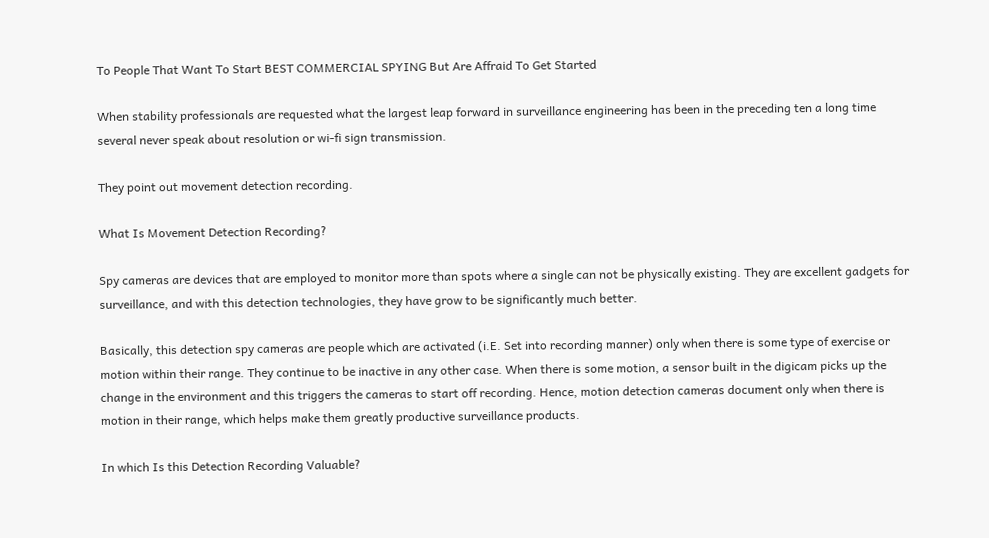To People That Want To Start BEST COMMERCIAL SPYING But Are Affraid To Get Started

When stability professionals are requested what the largest leap forward in surveillance engineering has been in the preceding ten a long time several never speak about resolution or wi-fi sign transmission.

They point out movement detection recording.

What Is Movement Detection Recording?

Spy cameras are devices that are employed to monitor more than spots where a single can not be physically existing. They are excellent gadgets for surveillance, and with this detection technologies, they have grow to be significantly much better.

Basically, this detection spy cameras are people which are activated (i.E. Set into recording manner) only when there is some type of exercise or motion within their range. They continue to be inactive in any other case. When there is some motion, a sensor built in the digicam picks up the change in the environment and this triggers the cameras to start off recording. Hence, motion detection cameras document only when there is motion in their range, which helps make them greatly productive surveillance products.

In which Is this Detection Recording Valuable?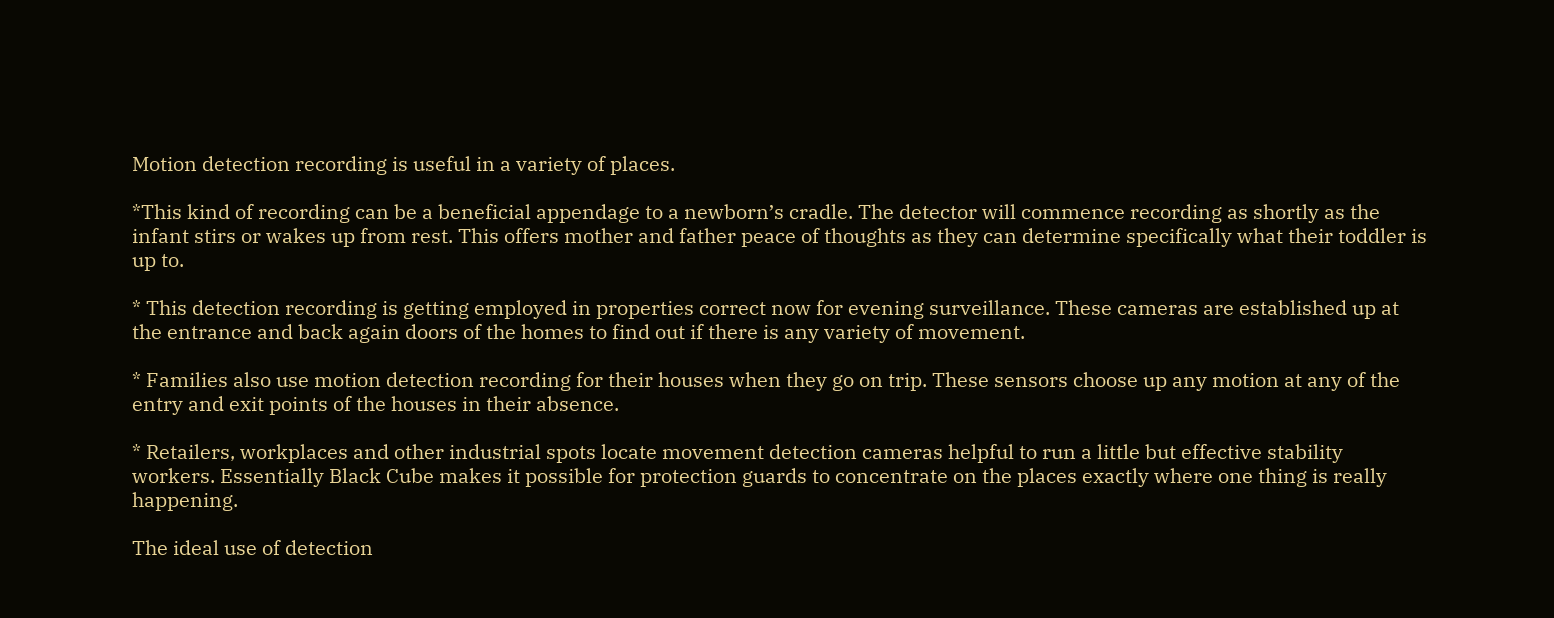Motion detection recording is useful in a variety of places.

*This kind of recording can be a beneficial appendage to a newborn’s cradle. The detector will commence recording as shortly as the infant stirs or wakes up from rest. This offers mother and father peace of thoughts as they can determine specifically what their toddler is up to.

* This detection recording is getting employed in properties correct now for evening surveillance. These cameras are established up at the entrance and back again doors of the homes to find out if there is any variety of movement.

* Families also use motion detection recording for their houses when they go on trip. These sensors choose up any motion at any of the entry and exit points of the houses in their absence.

* Retailers, workplaces and other industrial spots locate movement detection cameras helpful to run a little but effective stability workers. Essentially Black Cube makes it possible for protection guards to concentrate on the places exactly where one thing is really happening.

The ideal use of detection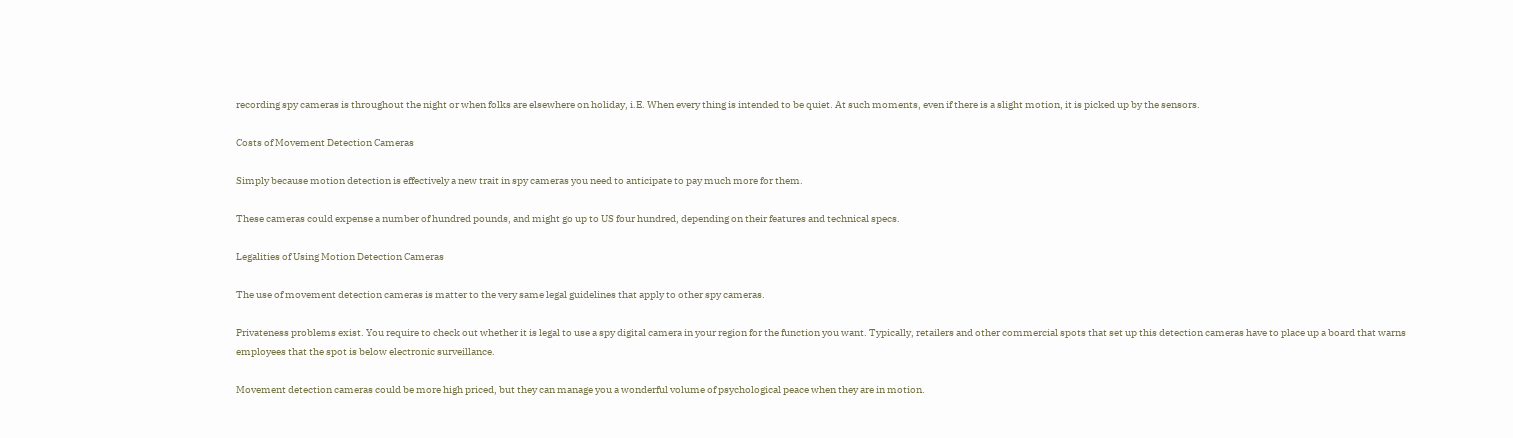recording spy cameras is throughout the night or when folks are elsewhere on holiday, i.E. When every thing is intended to be quiet. At such moments, even if there is a slight motion, it is picked up by the sensors.

Costs of Movement Detection Cameras

Simply because motion detection is effectively a new trait in spy cameras you need to anticipate to pay much more for them.

These cameras could expense a number of hundred pounds, and might go up to US four hundred, depending on their features and technical specs.

Legalities of Using Motion Detection Cameras

The use of movement detection cameras is matter to the very same legal guidelines that apply to other spy cameras.

Privateness problems exist. You require to check out whether it is legal to use a spy digital camera in your region for the function you want. Typically, retailers and other commercial spots that set up this detection cameras have to place up a board that warns employees that the spot is below electronic surveillance.

Movement detection cameras could be more high priced, but they can manage you a wonderful volume of psychological peace when they are in motion.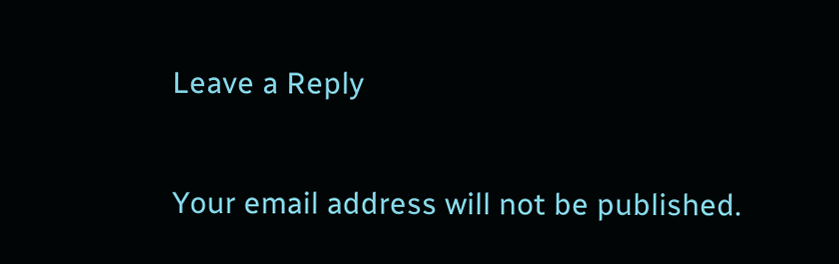Leave a Reply

Your email address will not be published.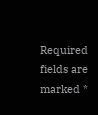Required fields are marked *